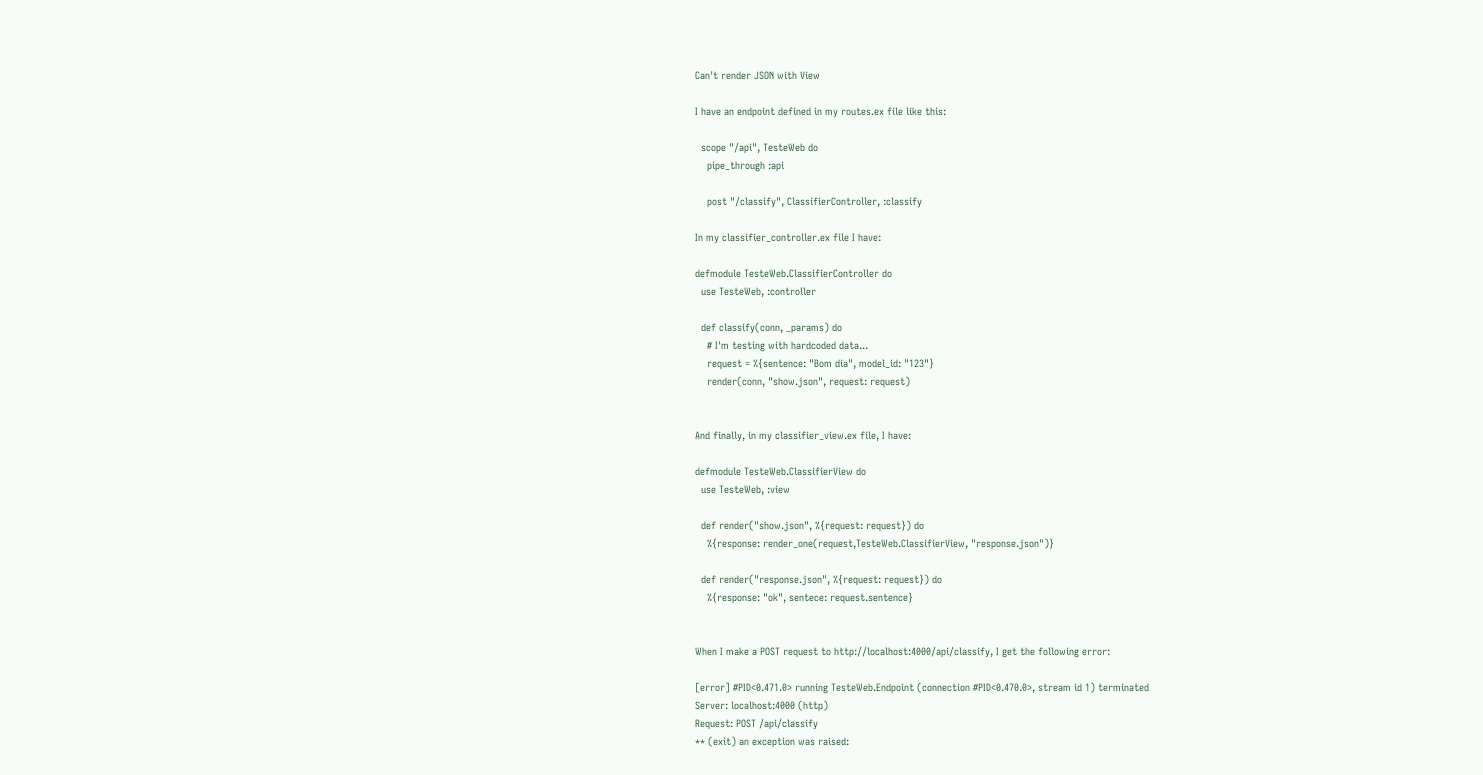Can't render JSON with View

I have an endpoint defined in my routes.ex file like this:

  scope "/api", TesteWeb do
    pipe_through :api

    post "/classify", ClassifierController, :classify

In my classifier_controller.ex file I have:

defmodule TesteWeb.ClassifierController do
  use TesteWeb, :controller

  def classify(conn, _params) do
    # I'm testing with hardcoded data...
    request = %{sentence: "Bom dia", model_id: "123"}
    render(conn, "show.json", request: request)


And finally, in my classifier_view.ex file, I have:

defmodule TesteWeb.ClassifierView do
  use TesteWeb, :view

  def render("show.json", %{request: request}) do
    %{response: render_one(request,TesteWeb.ClassifierView, "response.json")}

  def render("response.json", %{request: request}) do
    %{response: "ok", sentece: request.sentence}


When I make a POST request to http://localhost:4000/api/classify, I get the following error:

[error] #PID<0.471.0> running TesteWeb.Endpoint (connection #PID<0.470.0>, stream id 1) terminated
Server: localhost:4000 (http)
Request: POST /api/classify
** (exit) an exception was raised: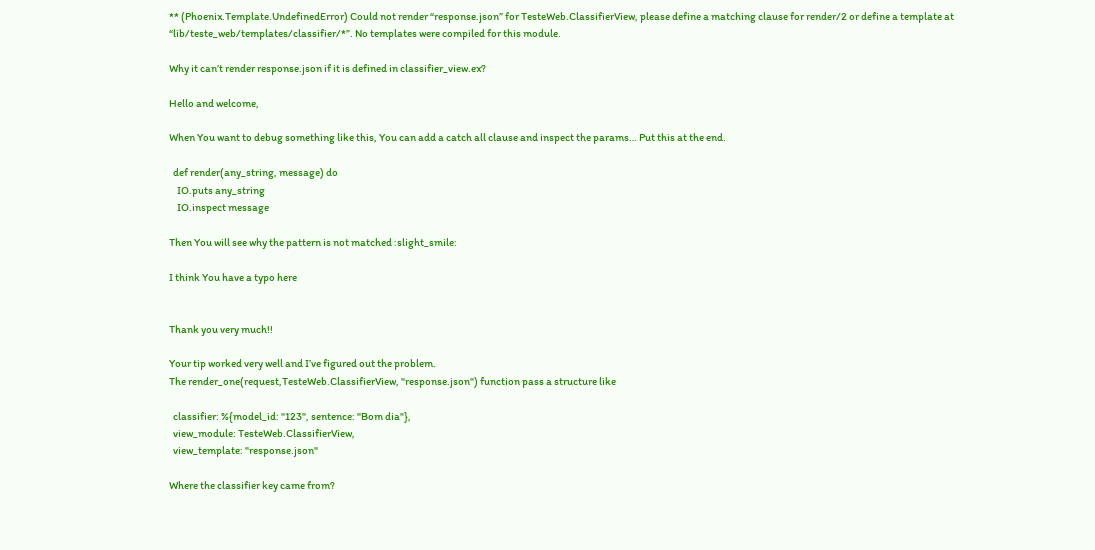** (Phoenix.Template.UndefinedError) Could not render “response.json” for TesteWeb.ClassifierView, please define a matching clause for render/2 or define a template at “lib/teste_web/templates/classifier/*”. No templates were compiled for this module.

Why it can’t render response.json if it is defined in classifier_view.ex?

Hello and welcome,

When You want to debug something like this, You can add a catch all clause and inspect the params… Put this at the end.

  def render(any_string, message) do
    IO.puts any_string
    IO.inspect message

Then You will see why the pattern is not matched :slight_smile:

I think You have a typo here


Thank you very much!!

Your tip worked very well and I’ve figured out the problem.
The render_one(request,TesteWeb.ClassifierView, "response.json") function pass a structure like

  classifier: %{model_id: "123", sentence: "Bom dia"},
  view_module: TesteWeb.ClassifierView,
  view_template: "response.json"

Where the classifier key came from?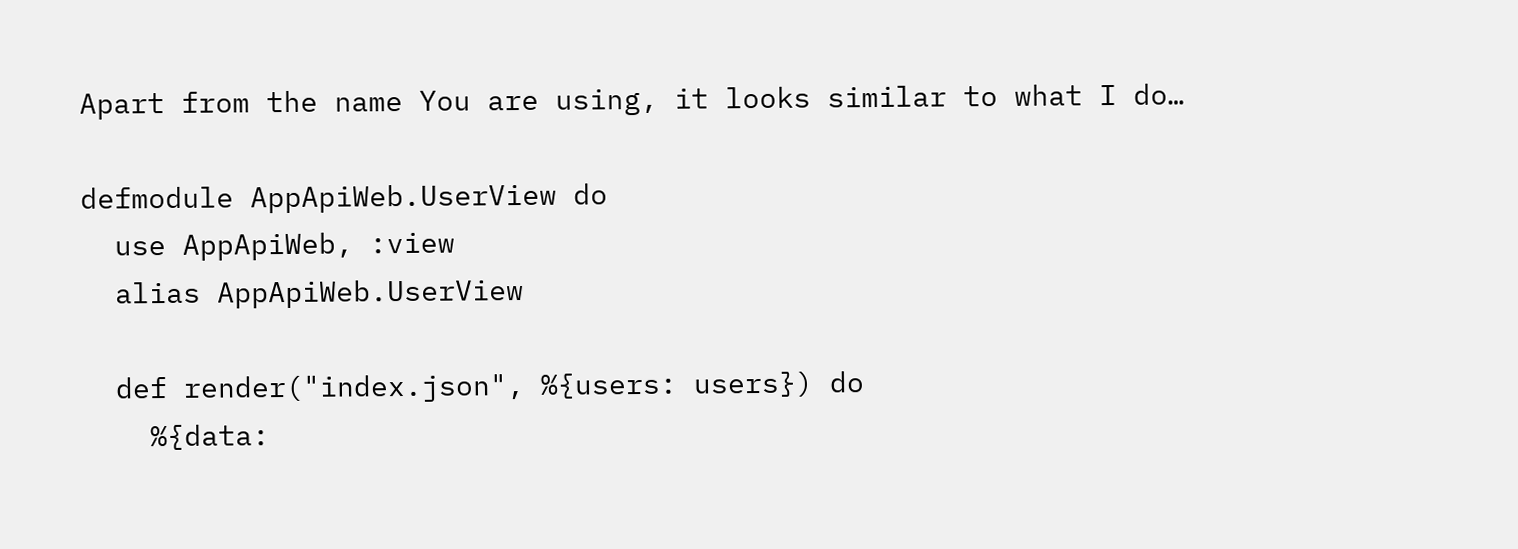Apart from the name You are using, it looks similar to what I do…

defmodule AppApiWeb.UserView do
  use AppApiWeb, :view
  alias AppApiWeb.UserView

  def render("index.json", %{users: users}) do
    %{data: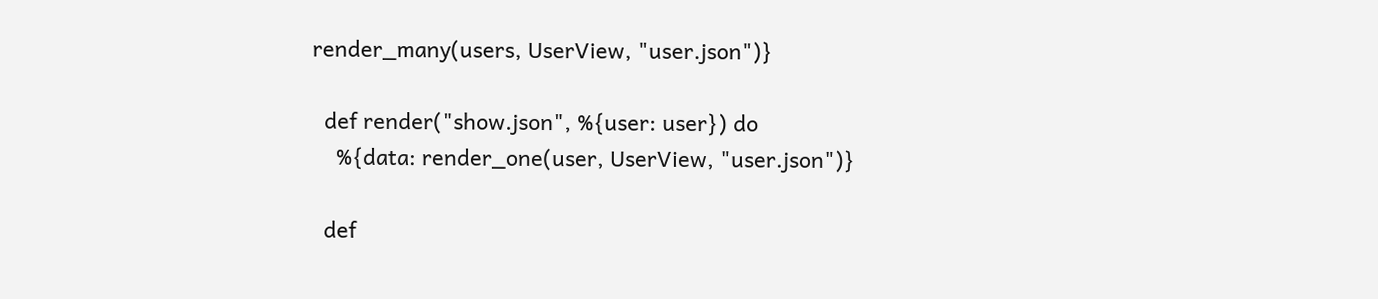render_many(users, UserView, "user.json")}

  def render("show.json", %{user: user}) do
    %{data: render_one(user, UserView, "user.json")}

  def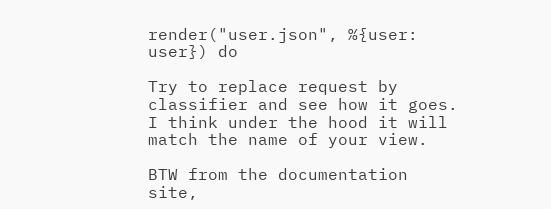render("user.json", %{user: user}) do

Try to replace request by classifier and see how it goes. I think under the hood it will match the name of your view.

BTW from the documentation site,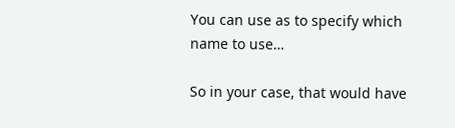You can use as to specify which name to use…

So in your case, that would have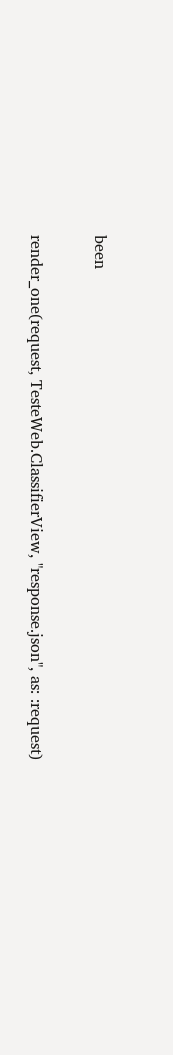been

render_one(request, TesteWeb.ClassifierView, "response.json", as: :request)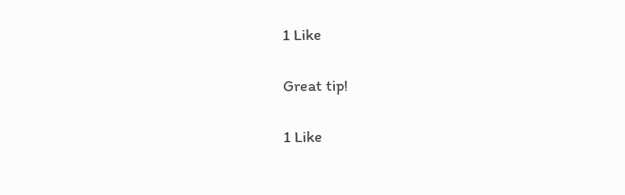1 Like

Great tip!

1 Like